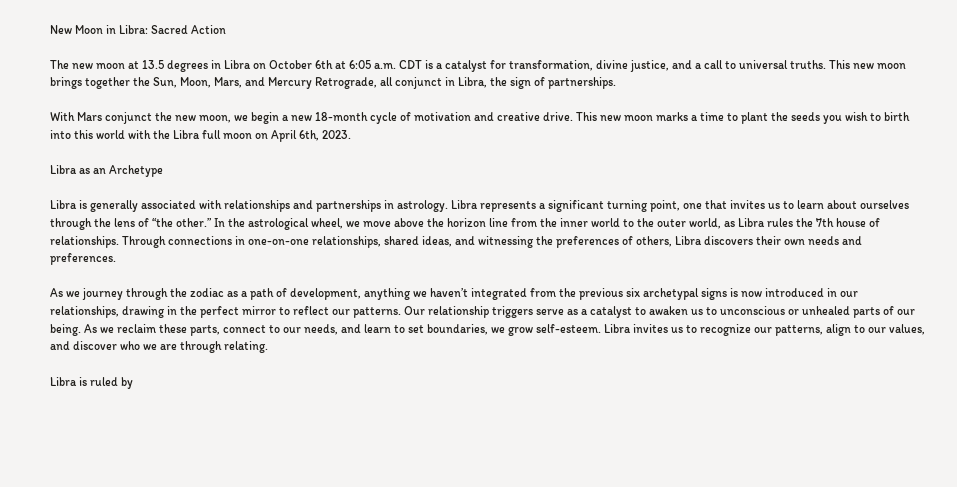New Moon in Libra: Sacred Action

The new moon at 13.5 degrees in Libra on October 6th at 6:05 a.m. CDT is a catalyst for transformation, divine justice, and a call to universal truths. This new moon brings together the Sun, Moon, Mars, and Mercury Retrograde, all conjunct in Libra, the sign of partnerships.

With Mars conjunct the new moon, we begin a new 18-month cycle of motivation and creative drive. This new moon marks a time to plant the seeds you wish to birth into this world with the Libra full moon on April 6th, 2023.

Libra as an Archetype

Libra is generally associated with relationships and partnerships in astrology. Libra represents a significant turning point, one that invites us to learn about ourselves through the lens of “the other.” In the astrological wheel, we move above the horizon line from the inner world to the outer world, as Libra rules the 7th house of relationships. Through connections in one-on-one relationships, shared ideas, and witnessing the preferences of others, Libra discovers their own needs and preferences.

As we journey through the zodiac as a path of development, anything we haven’t integrated from the previous six archetypal signs is now introduced in our relationships, drawing in the perfect mirror to reflect our patterns. Our relationship triggers serve as a catalyst to awaken us to unconscious or unhealed parts of our being. As we reclaim these parts, connect to our needs, and learn to set boundaries, we grow self-esteem. Libra invites us to recognize our patterns, align to our values, and discover who we are through relating.

Libra is ruled by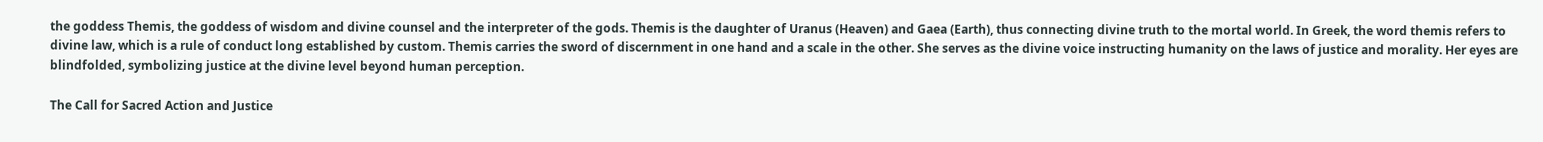the goddess Themis, the goddess of wisdom and divine counsel and the interpreter of the gods. Themis is the daughter of Uranus (Heaven) and Gaea (Earth), thus connecting divine truth to the mortal world. In Greek, the word themis refers to divine law, which is a rule of conduct long established by custom. Themis carries the sword of discernment in one hand and a scale in the other. She serves as the divine voice instructing humanity on the laws of justice and morality. Her eyes are blindfolded, symbolizing justice at the divine level beyond human perception.

The Call for Sacred Action and Justice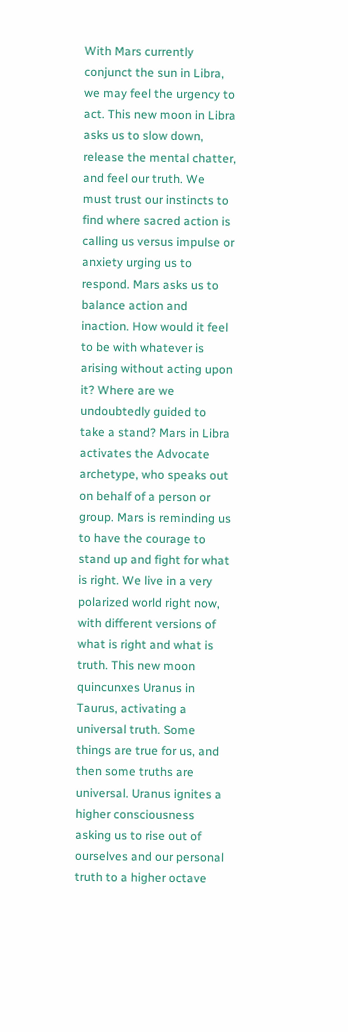With Mars currently conjunct the sun in Libra, we may feel the urgency to act. This new moon in Libra asks us to slow down, release the mental chatter, and feel our truth. We must trust our instincts to find where sacred action is calling us versus impulse or anxiety urging us to respond. Mars asks us to balance action and inaction. How would it feel to be with whatever is arising without acting upon it? Where are we undoubtedly guided to take a stand? Mars in Libra activates the Advocate archetype, who speaks out on behalf of a person or group. Mars is reminding us to have the courage to stand up and fight for what is right. We live in a very polarized world right now, with different versions of what is right and what is truth. This new moon quincunxes Uranus in Taurus, activating a universal truth. Some things are true for us, and then some truths are universal. Uranus ignites a higher consciousness asking us to rise out of ourselves and our personal truth to a higher octave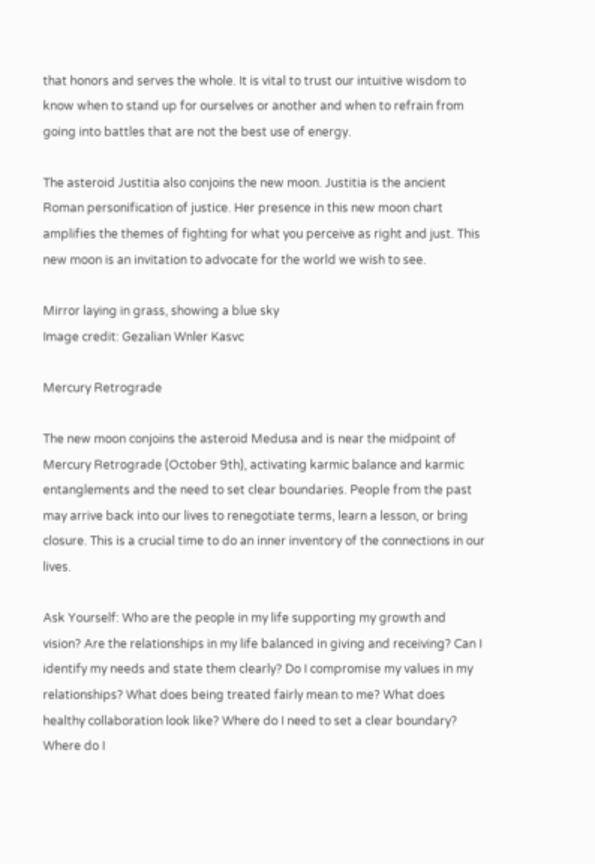that honors and serves the whole. It is vital to trust our intuitive wisdom to know when to stand up for ourselves or another and when to refrain from going into battles that are not the best use of energy.

The asteroid Justitia also conjoins the new moon. Justitia is the ancient Roman personification of justice. Her presence in this new moon chart amplifies the themes of fighting for what you perceive as right and just. This new moon is an invitation to advocate for the world we wish to see.

Mirror laying in grass, showing a blue sky
Image credit: Gezalian Wnler Kasvc

Mercury Retrograde

The new moon conjoins the asteroid Medusa and is near the midpoint of Mercury Retrograde (October 9th), activating karmic balance and karmic entanglements and the need to set clear boundaries. People from the past may arrive back into our lives to renegotiate terms, learn a lesson, or bring closure. This is a crucial time to do an inner inventory of the connections in our lives.

Ask Yourself: Who are the people in my life supporting my growth and vision? Are the relationships in my life balanced in giving and receiving? Can I identify my needs and state them clearly? Do I compromise my values in my relationships? What does being treated fairly mean to me? What does healthy collaboration look like? Where do I need to set a clear boundary? Where do I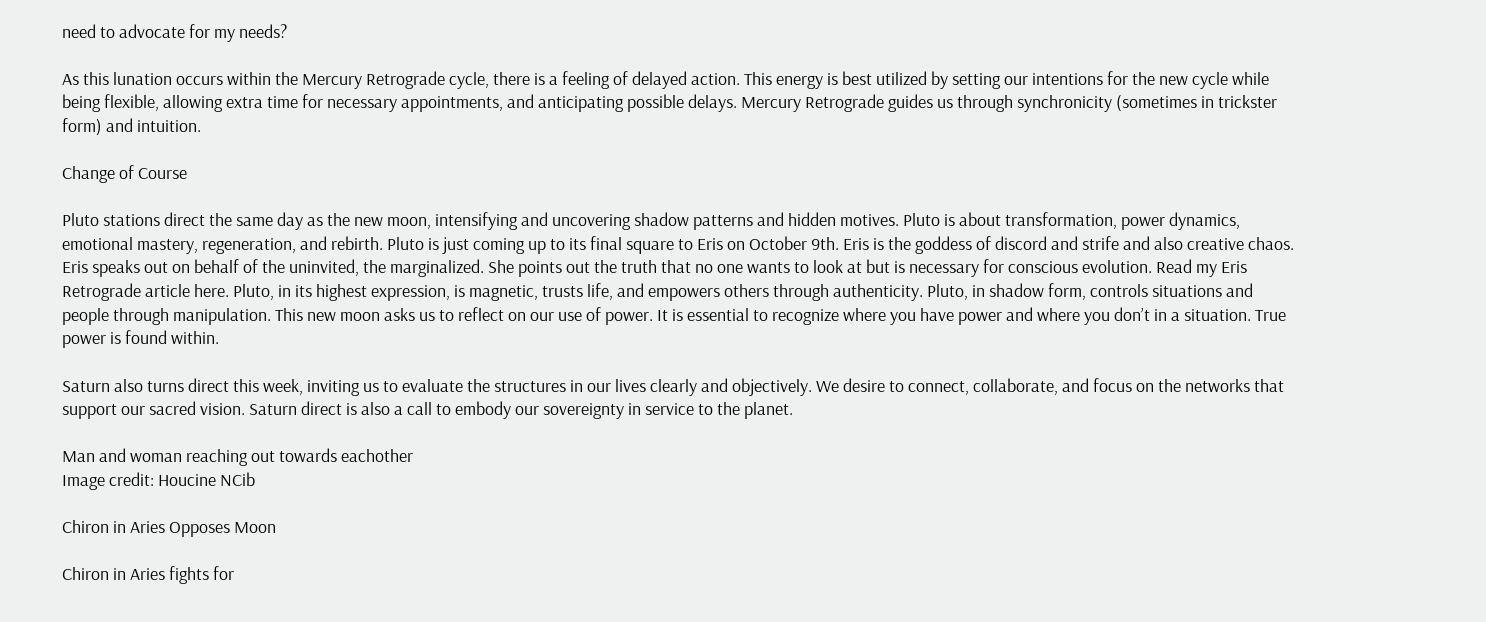need to advocate for my needs?

As this lunation occurs within the Mercury Retrograde cycle, there is a feeling of delayed action. This energy is best utilized by setting our intentions for the new cycle while being flexible, allowing extra time for necessary appointments, and anticipating possible delays. Mercury Retrograde guides us through synchronicity (sometimes in trickster form) and intuition.

Change of Course

Pluto stations direct the same day as the new moon, intensifying and uncovering shadow patterns and hidden motives. Pluto is about transformation, power dynamics, emotional mastery, regeneration, and rebirth. Pluto is just coming up to its final square to Eris on October 9th. Eris is the goddess of discord and strife and also creative chaos. Eris speaks out on behalf of the uninvited, the marginalized. She points out the truth that no one wants to look at but is necessary for conscious evolution. Read my Eris Retrograde article here. Pluto, in its highest expression, is magnetic, trusts life, and empowers others through authenticity. Pluto, in shadow form, controls situations and people through manipulation. This new moon asks us to reflect on our use of power. It is essential to recognize where you have power and where you don’t in a situation. True power is found within.

Saturn also turns direct this week, inviting us to evaluate the structures in our lives clearly and objectively. We desire to connect, collaborate, and focus on the networks that support our sacred vision. Saturn direct is also a call to embody our sovereignty in service to the planet.

Man and woman reaching out towards eachother
Image credit: Houcine NCib

Chiron in Aries Opposes Moon

Chiron in Aries fights for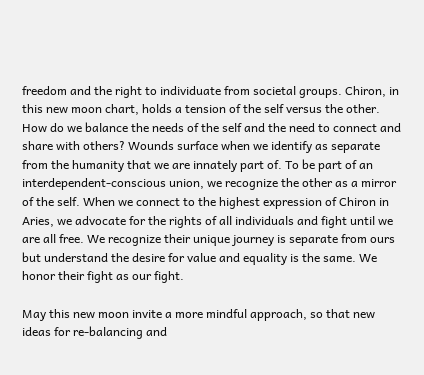freedom and the right to individuate from societal groups. Chiron, in this new moon chart, holds a tension of the self versus the other. How do we balance the needs of the self and the need to connect and share with others? Wounds surface when we identify as separate from the humanity that we are innately part of. To be part of an interdependent-conscious union, we recognize the other as a mirror of the self. When we connect to the highest expression of Chiron in Aries, we advocate for the rights of all individuals and fight until we are all free. We recognize their unique journey is separate from ours but understand the desire for value and equality is the same. We honor their fight as our fight.

May this new moon invite a more mindful approach, so that new ideas for re-balancing and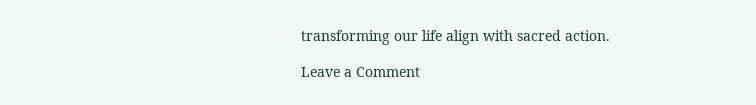transforming our life align with sacred action.

Leave a Comment